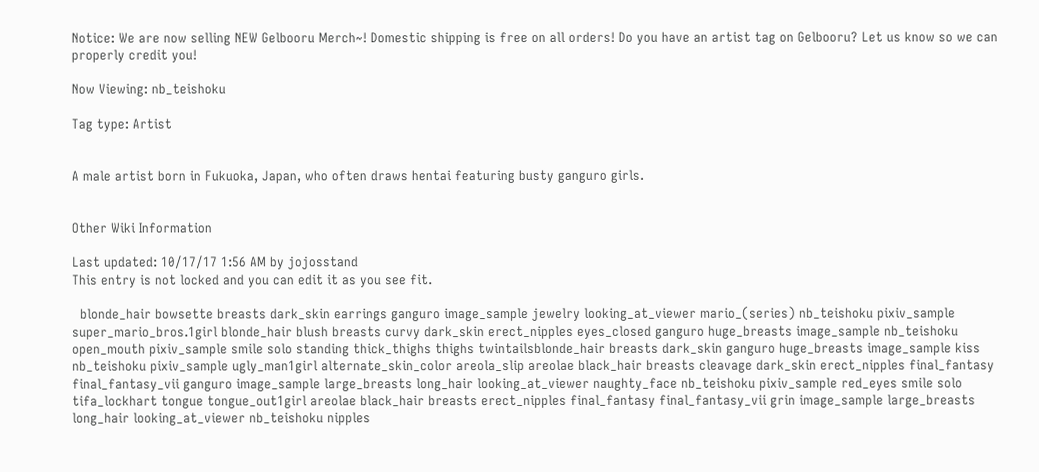Notice: We are now selling NEW Gelbooru Merch~! Domestic shipping is free on all orders! Do you have an artist tag on Gelbooru? Let us know so we can properly credit you!

Now Viewing: nb_teishoku

Tag type: Artist


A male artist born in Fukuoka, Japan, who often draws hentai featuring busty ganguro girls.


Other Wiki Information

Last updated: 10/17/17 1:56 AM by jojosstand
This entry is not locked and you can edit it as you see fit.

  blonde_hair bowsette breasts dark_skin earrings ganguro image_sample jewelry looking_at_viewer mario_(series) nb_teishoku pixiv_sample super_mario_bros.1girl blonde_hair blush breasts curvy dark_skin erect_nipples eyes_closed ganguro huge_breasts image_sample nb_teishoku open_mouth pixiv_sample smile solo standing thick_thighs thighs twintailsblonde_hair breasts dark_skin ganguro huge_breasts image_sample kiss nb_teishoku pixiv_sample ugly_man1girl alternate_skin_color areola_slip areolae black_hair breasts cleavage dark_skin erect_nipples final_fantasy final_fantasy_vii ganguro image_sample large_breasts long_hair looking_at_viewer naughty_face nb_teishoku pixiv_sample red_eyes smile solo tifa_lockhart tongue tongue_out1girl areolae black_hair breasts erect_nipples final_fantasy final_fantasy_vii grin image_sample large_breasts long_hair looking_at_viewer nb_teishoku nipples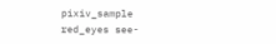pixiv_sample red_eyes see-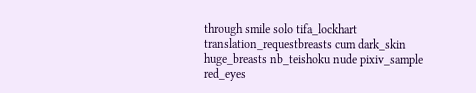through smile solo tifa_lockhart translation_requestbreasts cum dark_skin huge_breasts nb_teishoku nude pixiv_sample red_eyes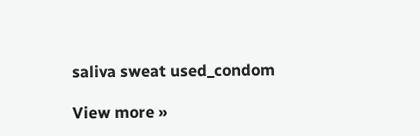saliva sweat used_condom

View more »